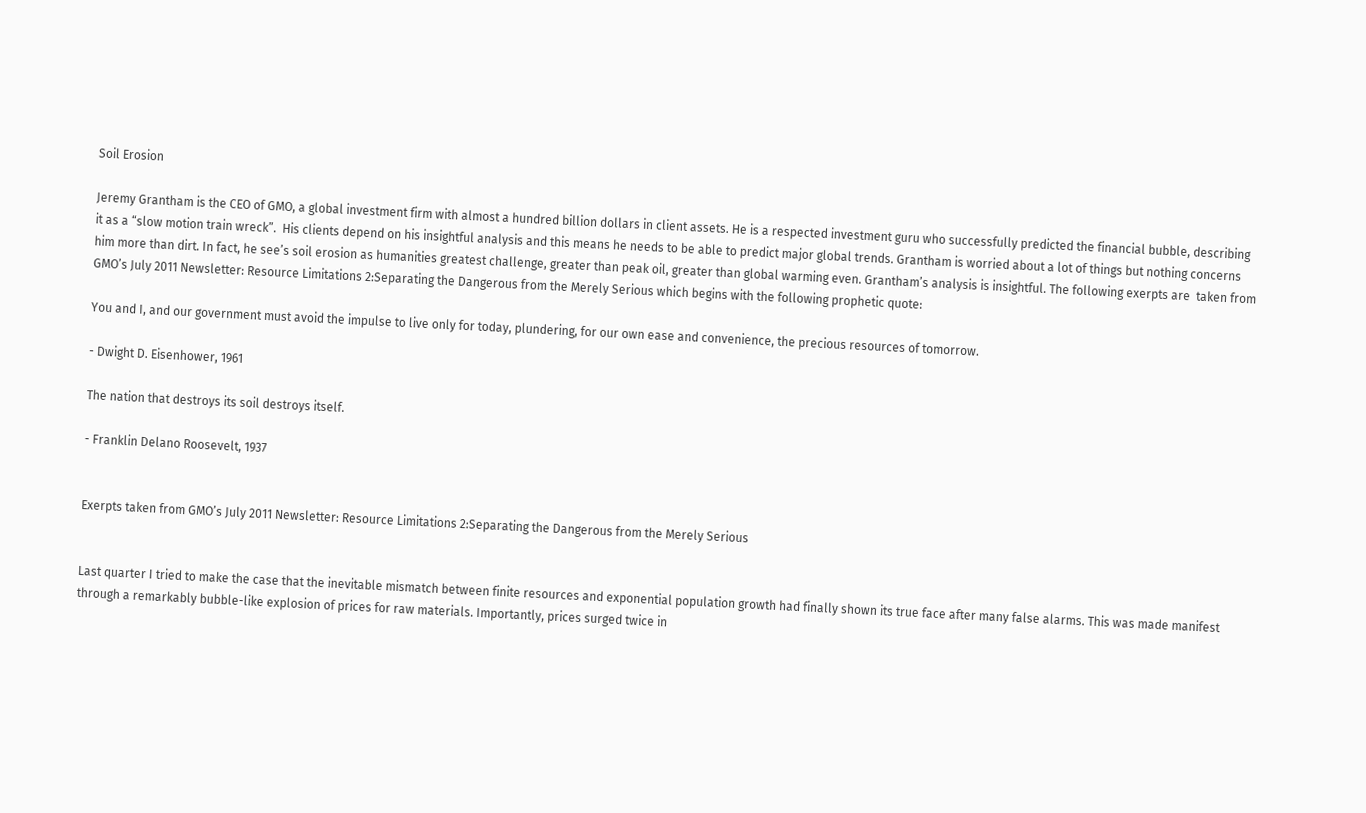Soil Erosion

Jeremy Grantham is the CEO of GMO, a global investment firm with almost a hundred billion dollars in client assets. He is a respected investment guru who successfully predicted the financial bubble, describing it as a “slow motion train wreck”.  His clients depend on his insightful analysis and this means he needs to be able to predict major global trends. Grantham is worried about a lot of things but nothing concerns him more than dirt. In fact, he see’s soil erosion as humanities greatest challenge, greater than peak oil, greater than global warming even. Grantham’s analysis is insightful. The following exerpts are  taken from GMO’s July 2011 Newsletter: Resource Limitations 2:Separating the Dangerous from the Merely Serious which begins with the following prophetic quote:

You and I, and our government must avoid the impulse to live only for today, plundering, for our own ease and convenience, the precious resources of tomorrow.

- Dwight D. Eisenhower, 1961

The nation that destroys its soil destroys itself.

- Franklin Delano Roosevelt, 1937


Exerpts taken from GMO’s July 2011 Newsletter: Resource Limitations 2:Separating the Dangerous from the Merely Serious


Last quarter I tried to make the case that the inevitable mismatch between finite resources and exponential population growth had finally shown its true face after many false alarms. This was made manifest through a remarkably bubble-like explosion of prices for raw materials. Importantly, prices surged twice in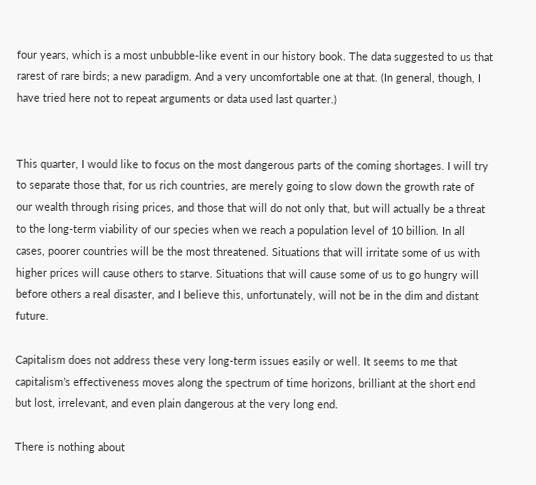four years, which is a most unbubble-like event in our history book. The data suggested to us that rarest of rare birds; a new paradigm. And a very uncomfortable one at that. (In general, though, I have tried here not to repeat arguments or data used last quarter.)


This quarter, I would like to focus on the most dangerous parts of the coming shortages. I will try to separate those that, for us rich countries, are merely going to slow down the growth rate of our wealth through rising prices, and those that will do not only that, but will actually be a threat to the long-term viability of our species when we reach a population level of 10 billion. In all cases, poorer countries will be the most threatened. Situations that will irritate some of us with higher prices will cause others to starve. Situations that will cause some of us to go hungry will before others a real disaster, and I believe this, unfortunately, will not be in the dim and distant future.

Capitalism does not address these very long-term issues easily or well. It seems to me that capitalism’s effectiveness moves along the spectrum of time horizons, brilliant at the short end but lost, irrelevant, and even plain dangerous at the very long end.

There is nothing about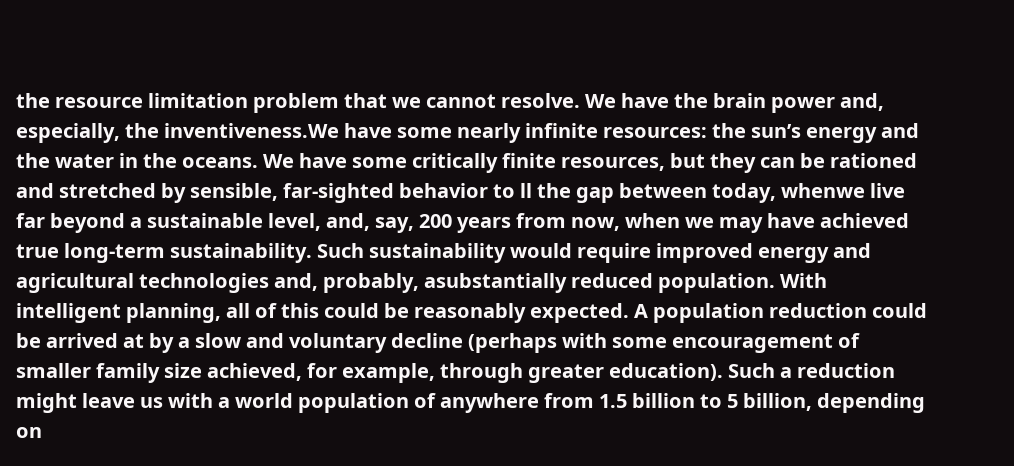the resource limitation problem that we cannot resolve. We have the brain power and, especially, the inventiveness.We have some nearly infinite resources: the sun’s energy and the water in the oceans. We have some critically finite resources, but they can be rationed and stretched by sensible, far-sighted behavior to ll the gap between today, whenwe live far beyond a sustainable level, and, say, 200 years from now, when we may have achieved true long-term sustainability. Such sustainability would require improved energy and agricultural technologies and, probably, asubstantially reduced population. With intelligent planning, all of this could be reasonably expected. A population reduction could be arrived at by a slow and voluntary decline (perhaps with some encouragement of smaller family size achieved, for example, through greater education). Such a reduction might leave us with a world population of anywhere from 1.5 billion to 5 billion, depending on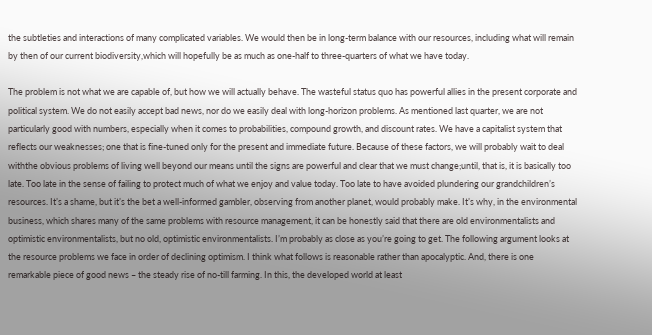the subtleties and interactions of many complicated variables. We would then be in long-term balance with our resources, including what will remain by then of our current biodiversity,which will hopefully be as much as one-half to three-quarters of what we have today.

The problem is not what we are capable of, but how we will actually behave. The wasteful status quo has powerful allies in the present corporate and political system. We do not easily accept bad news, nor do we easily deal with long-horizon problems. As mentioned last quarter, we are not particularly good with numbers, especially when it comes to probabilities, compound growth, and discount rates. We have a capitalist system that reflects our weaknesses; one that is fine-tuned only for the present and immediate future. Because of these factors, we will probably wait to deal withthe obvious problems of living well beyond our means until the signs are powerful and clear that we must change;until, that is, it is basically too late. Too late in the sense of failing to protect much of what we enjoy and value today. Too late to have avoided plundering our grandchildren’s resources. It’s a shame, but it’s the bet a well-informed gambler, observing from another planet, would probably make. It’s why, in the environmental business, which shares many of the same problems with resource management, it can be honestly said that there are old environmentalists and optimistic environmentalists, but no old, optimistic environmentalists. I’m probably as close as you’re going to get. The following argument looks at the resource problems we face in order of declining optimism. I think what follows is reasonable rather than apocalyptic. And, there is one remarkable piece of good news – the steady rise of no-till farming. In this, the developed world at least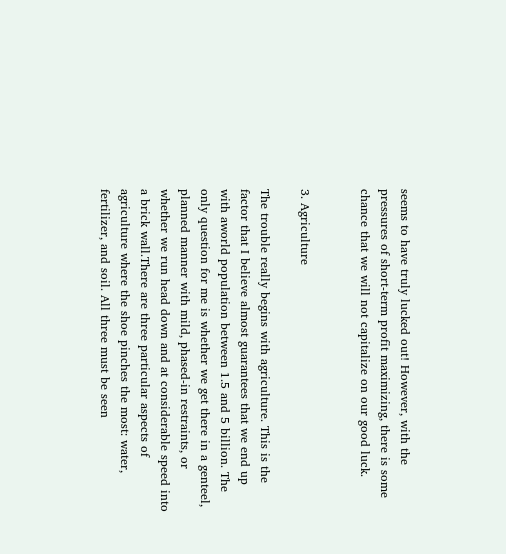seems to have truly lucked out! However, with the pressures of short-term profit maximizing, there is some chance that we will not capitalize on our good luck.


3. Agriculture

The trouble really begins with agriculture. This is the factor that I believe almost guarantees that we end up with aworld population between 1.5 and 5 billion. The only question for me is whether we get there in a genteel, planned manner with mild, phased-in restraints, or whether we run head down and at considerable speed into a brick wall.There are three particular aspects of agriculture where the shoe pinches the most: water, fertilizer, and soil. All three must be seen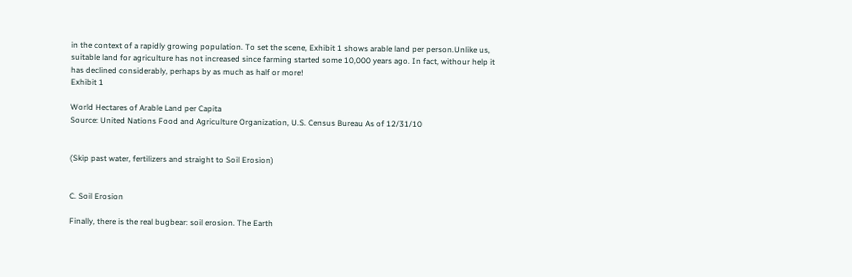in the context of a rapidly growing population. To set the scene, Exhibit 1 shows arable land per person.Unlike us, suitable land for agriculture has not increased since farming started some 10,000 years ago. In fact, withour help it has declined considerably, perhaps by as much as half or more!
Exhibit 1

World Hectares of Arable Land per Capita
Source: United Nations Food and Agriculture Organization, U.S. Census Bureau As of 12/31/10


(Skip past water, fertilizers and straight to Soil Erosion)


C. Soil Erosion

Finally, there is the real bugbear: soil erosion. The Earth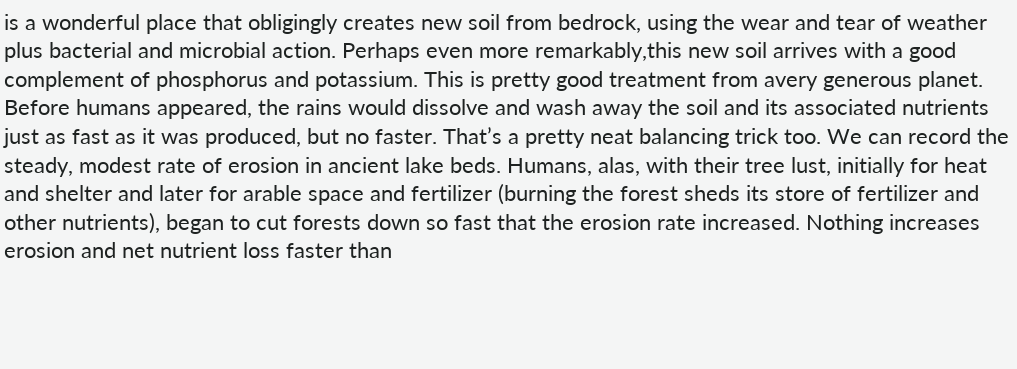is a wonderful place that obligingly creates new soil from bedrock, using the wear and tear of weather plus bacterial and microbial action. Perhaps even more remarkably,this new soil arrives with a good complement of phosphorus and potassium. This is pretty good treatment from avery generous planet. Before humans appeared, the rains would dissolve and wash away the soil and its associated nutrients just as fast as it was produced, but no faster. That’s a pretty neat balancing trick too. We can record the steady, modest rate of erosion in ancient lake beds. Humans, alas, with their tree lust, initially for heat and shelter and later for arable space and fertilizer (burning the forest sheds its store of fertilizer and other nutrients), began to cut forests down so fast that the erosion rate increased. Nothing increases erosion and net nutrient loss faster than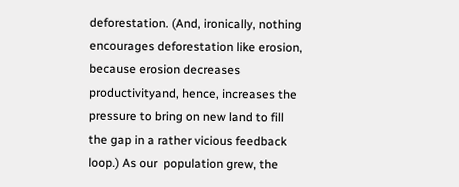deforestation. (And, ironically, nothing encourages deforestation like erosion, because erosion decreases productivityand, hence, increases the pressure to bring on new land to fill the gap in a rather vicious feedback loop.) As our  population grew, the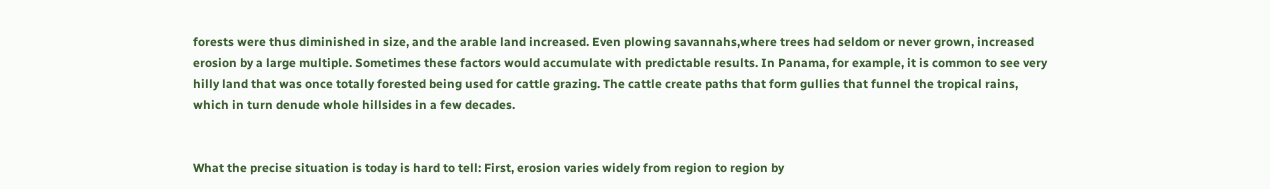forests were thus diminished in size, and the arable land increased. Even plowing savannahs,where trees had seldom or never grown, increased erosion by a large multiple. Sometimes these factors would accumulate with predictable results. In Panama, for example, it is common to see very hilly land that was once totally forested being used for cattle grazing. The cattle create paths that form gullies that funnel the tropical rains, which in turn denude whole hillsides in a few decades.


What the precise situation is today is hard to tell: First, erosion varies widely from region to region by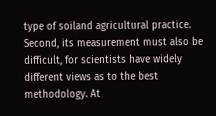type of soiland agricultural practice. Second, its measurement must also be difficult, for scientists have widely different views as to the best methodology. At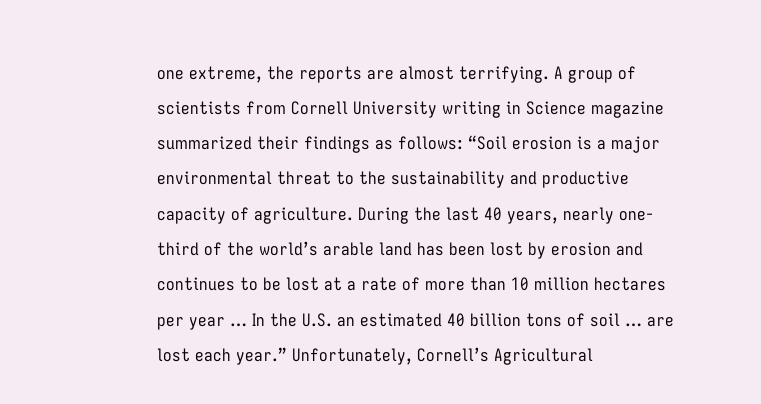one extreme, the reports are almost terrifying. A group of scientists from Cornell University writing in Science magazine summarized their findings as follows: “Soil erosion is a major environmental threat to the sustainability and productive capacity of agriculture. During the last 40 years, nearly one-third of the world’s arable land has been lost by erosion and continues to be lost at a rate of more than 10 million hectares per year … In the U.S. an estimated 40 billion tons of soil … are lost each year.” Unfortunately, Cornell’s Agricultural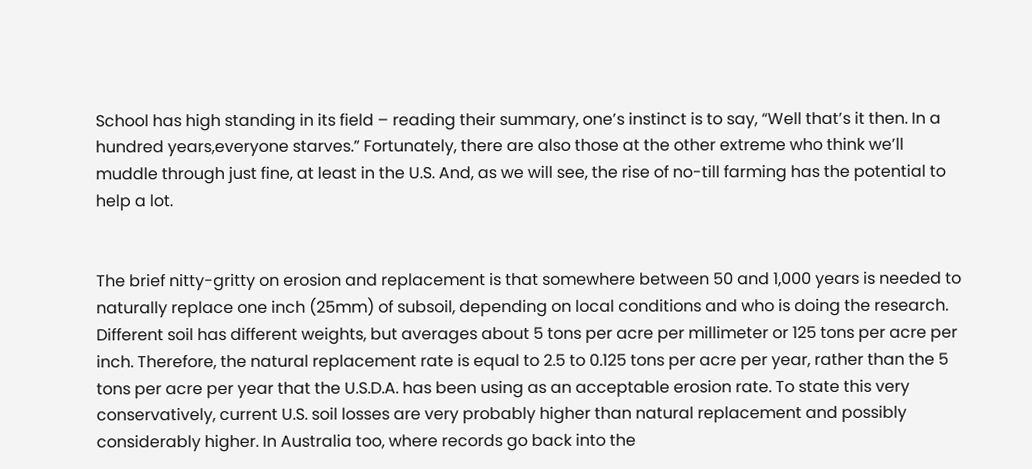School has high standing in its field – reading their summary, one’s instinct is to say, “Well that’s it then. In a hundred years,everyone starves.” Fortunately, there are also those at the other extreme who think we’ll muddle through just fine, at least in the U.S. And, as we will see, the rise of no-till farming has the potential to help a lot.


The brief nitty-gritty on erosion and replacement is that somewhere between 50 and 1,000 years is needed to naturally replace one inch (25mm) of subsoil, depending on local conditions and who is doing the research. Different soil has different weights, but averages about 5 tons per acre per millimeter or 125 tons per acre per inch. Therefore, the natural replacement rate is equal to 2.5 to 0.125 tons per acre per year, rather than the 5 tons per acre per year that the U.S.D.A. has been using as an acceptable erosion rate. To state this very conservatively, current U.S. soil losses are very probably higher than natural replacement and possibly considerably higher. In Australia too, where records go back into the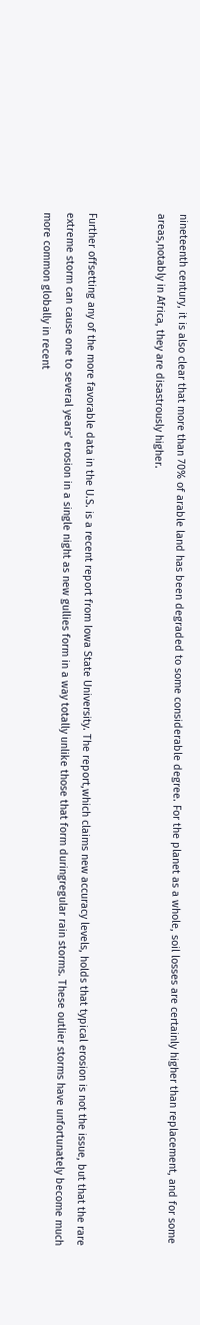nineteenth century, it is also clear that more than 70% of arable land has been degraded to some considerable degree. For the planet as a whole, soil losses are certainly higher than replacement, and for some areas,notably in Africa, they are disastrously higher.


Further offsetting any of the more favorable data in the U.S. is a recent report from Iowa State University. The report,which claims new accuracy levels, holds that typical erosion is not the issue, but that the rare extreme storm can cause one to several years’ erosion in a single night as new gullies form in a way totally unlike those that form duringregular rain storms. These outlier storms have unfortunately become much more common globally in recent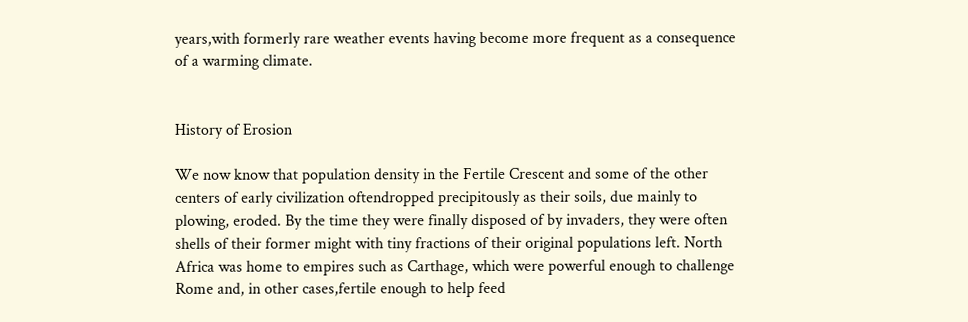years,with formerly rare weather events having become more frequent as a consequence of a warming climate.


History of Erosion

We now know that population density in the Fertile Crescent and some of the other centers of early civilization oftendropped precipitously as their soils, due mainly to plowing, eroded. By the time they were finally disposed of by invaders, they were often shells of their former might with tiny fractions of their original populations left. North Africa was home to empires such as Carthage, which were powerful enough to challenge Rome and, in other cases,fertile enough to help feed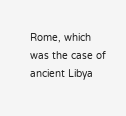Rome, which was the case of ancient Libya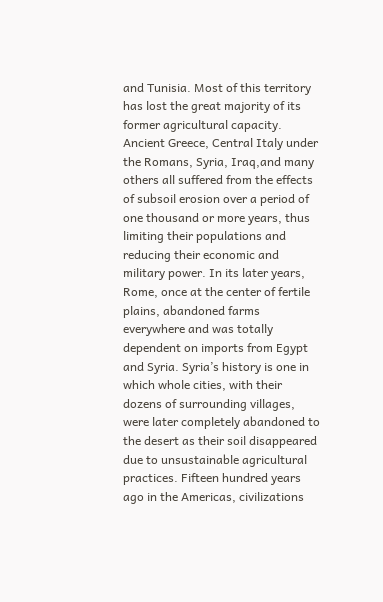and Tunisia. Most of this territory has lost the great majority of its former agricultural capacity. Ancient Greece, Central Italy under the Romans, Syria, Iraq,and many others all suffered from the effects of subsoil erosion over a period of one thousand or more years, thus limiting their populations and reducing their economic and military power. In its later years, Rome, once at the center of fertile plains, abandoned farms everywhere and was totally dependent on imports from Egypt and Syria. Syria’s history is one in which whole cities, with their dozens of surrounding villages, were later completely abandoned to the desert as their soil disappeared due to unsustainable agricultural practices. Fifteen hundred years ago in the Americas, civilizations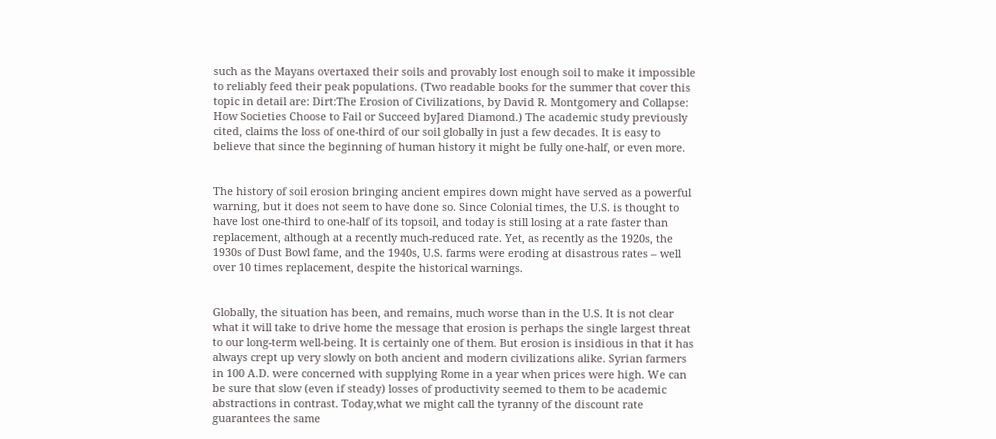such as the Mayans overtaxed their soils and provably lost enough soil to make it impossible to reliably feed their peak populations. (Two readable books for the summer that cover this topic in detail are: Dirt:The Erosion of Civilizations, by David R. Montgomery and Collapse: How Societies Choose to Fail or Succeed byJared Diamond.) The academic study previously cited, claims the loss of one-third of our soil globally in just a few decades. It is easy to believe that since the beginning of human history it might be fully one-half, or even more.


The history of soil erosion bringing ancient empires down might have served as a powerful warning, but it does not seem to have done so. Since Colonial times, the U.S. is thought to have lost one-third to one-half of its topsoil, and today is still losing at a rate faster than replacement, although at a recently much-reduced rate. Yet, as recently as the 1920s, the 1930s of Dust Bowl fame, and the 1940s, U.S. farms were eroding at disastrous rates – well over 10 times replacement, despite the historical warnings.


Globally, the situation has been, and remains, much worse than in the U.S. It is not clear what it will take to drive home the message that erosion is perhaps the single largest threat to our long-term well-being. It is certainly one of them. But erosion is insidious in that it has always crept up very slowly on both ancient and modern civilizations alike. Syrian farmers in 100 A.D. were concerned with supplying Rome in a year when prices were high. We can be sure that slow (even if steady) losses of productivity seemed to them to be academic abstractions in contrast. Today,what we might call the tyranny of the discount rate guarantees the same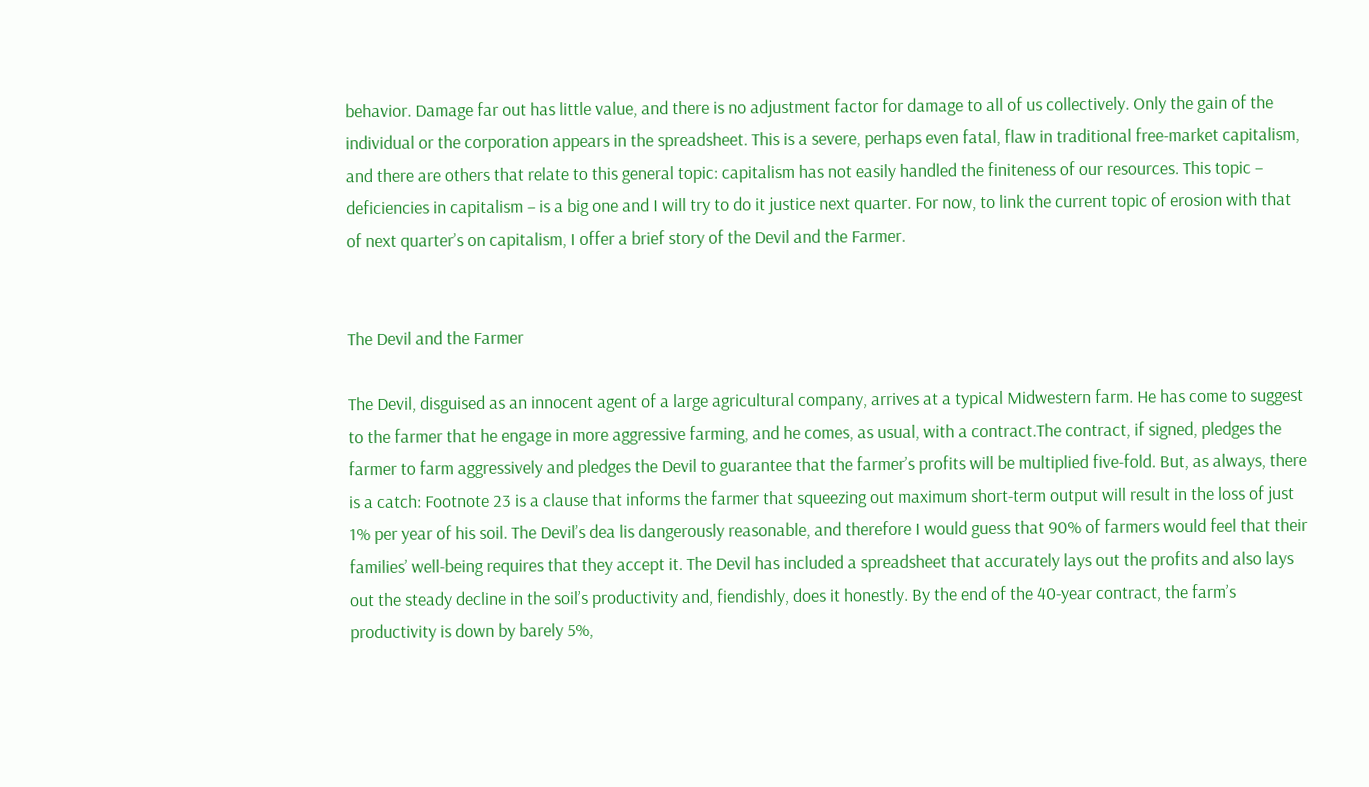behavior. Damage far out has little value, and there is no adjustment factor for damage to all of us collectively. Only the gain of the individual or the corporation appears in the spreadsheet. This is a severe, perhaps even fatal, flaw in traditional free-market capitalism, and there are others that relate to this general topic: capitalism has not easily handled the finiteness of our resources. This topic – deficiencies in capitalism – is a big one and I will try to do it justice next quarter. For now, to link the current topic of erosion with that of next quarter’s on capitalism, I offer a brief story of the Devil and the Farmer.


The Devil and the Farmer

The Devil, disguised as an innocent agent of a large agricultural company, arrives at a typical Midwestern farm. He has come to suggest to the farmer that he engage in more aggressive farming, and he comes, as usual, with a contract.The contract, if signed, pledges the farmer to farm aggressively and pledges the Devil to guarantee that the farmer’s profits will be multiplied five-fold. But, as always, there is a catch: Footnote 23 is a clause that informs the farmer that squeezing out maximum short-term output will result in the loss of just 1% per year of his soil. The Devil’s dea lis dangerously reasonable, and therefore I would guess that 90% of farmers would feel that their families’ well-being requires that they accept it. The Devil has included a spreadsheet that accurately lays out the profits and also lays out the steady decline in the soil’s productivity and, fiendishly, does it honestly. By the end of the 40-year contract, the farm’s productivity is down by barely 5%,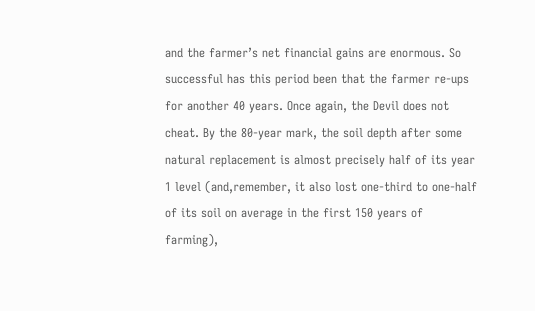and the farmer’s net financial gains are enormous. So successful has this period been that the farmer re-ups for another 40 years. Once again, the Devil does not cheat. By the 80-year mark, the soil depth after some natural replacement is almost precisely half of its year 1 level (and,remember, it also lost one-third to one-half of its soil on average in the first 150 years of farming),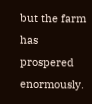but the farm has prospered enormously.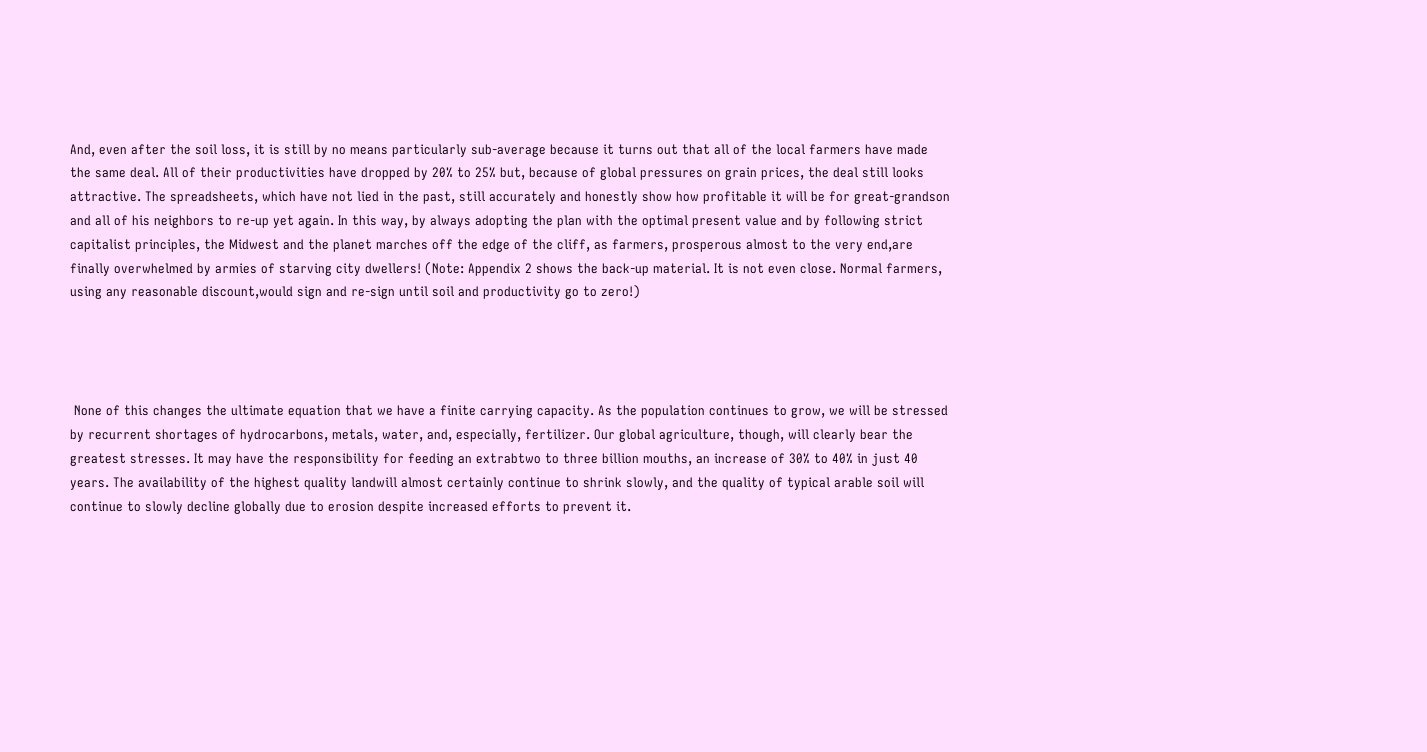And, even after the soil loss, it is still by no means particularly sub-average because it turns out that all of the local farmers have made the same deal. All of their productivities have dropped by 20% to 25% but, because of global pressures on grain prices, the deal still looks attractive. The spreadsheets, which have not lied in the past, still accurately and honestly show how profitable it will be for great-grandson and all of his neighbors to re-up yet again. In this way, by always adopting the plan with the optimal present value and by following strict capitalist principles, the Midwest and the planet marches off the edge of the cliff, as farmers, prosperous almost to the very end,are finally overwhelmed by armies of starving city dwellers! (Note: Appendix 2 shows the back-up material. It is not even close. Normal farmers, using any reasonable discount,would sign and re-sign until soil and productivity go to zero!)




 None of this changes the ultimate equation that we have a finite carrying capacity. As the population continues to grow, we will be stressed by recurrent shortages of hydrocarbons, metals, water, and, especially, fertilizer. Our global agriculture, though, will clearly bear the greatest stresses. It may have the responsibility for feeding an extrabtwo to three billion mouths, an increase of 30% to 40% in just 40 years. The availability of the highest quality landwill almost certainly continue to shrink slowly, and the quality of typical arable soil will continue to slowly decline globally due to erosion despite increased efforts to prevent it.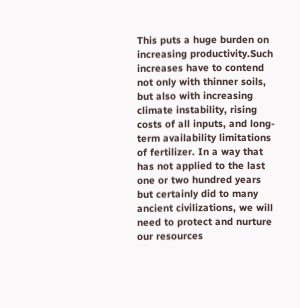This puts a huge burden on increasing productivity.Such increases have to contend not only with thinner soils, but also with increasing climate instability, rising costs of all inputs, and long-term availability limitations of fertilizer. In a way that has not applied to the last one or two hundred years but certainly did to many ancient civilizations, we will need to protect and nurture our resources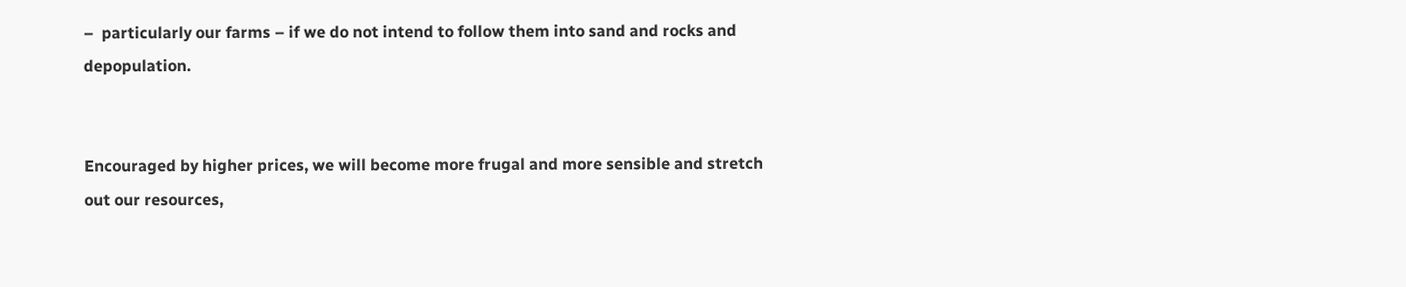–  particularly our farms – if we do not intend to follow them into sand and rocks and depopulation.


Encouraged by higher prices, we will become more frugal and more sensible and stretch out our resources,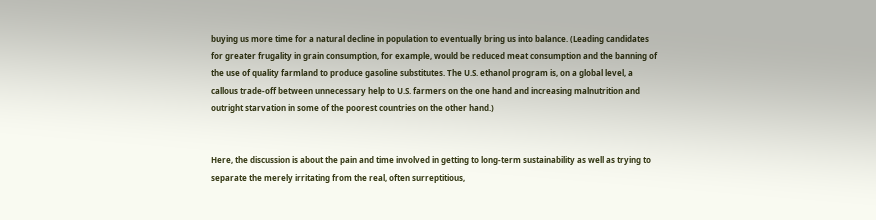buying us more time for a natural decline in population to eventually bring us into balance. (Leading candidates for greater frugality in grain consumption, for example, would be reduced meat consumption and the banning of the use of quality farmland to produce gasoline substitutes. The U.S. ethanol program is, on a global level, a callous trade-off between unnecessary help to U.S. farmers on the one hand and increasing malnutrition and outright starvation in some of the poorest countries on the other hand.)


Here, the discussion is about the pain and time involved in getting to long-term sustainability as well as trying to separate the merely irritating from the real, often surreptitious,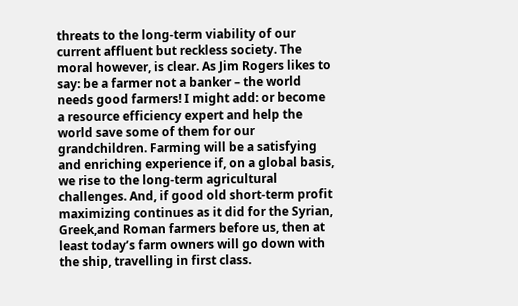threats to the long-term viability of our current affluent but reckless society. The moral however, is clear. As Jim Rogers likes to say: be a farmer not a banker – the world needs good farmers! I might add: or become a resource efficiency expert and help the world save some of them for our grandchildren. Farming will be a satisfying and enriching experience if, on a global basis, we rise to the long-term agricultural challenges. And, if good old short-term profit maximizing continues as it did for the Syrian, Greek,and Roman farmers before us, then at least today’s farm owners will go down with the ship, travelling in first class.